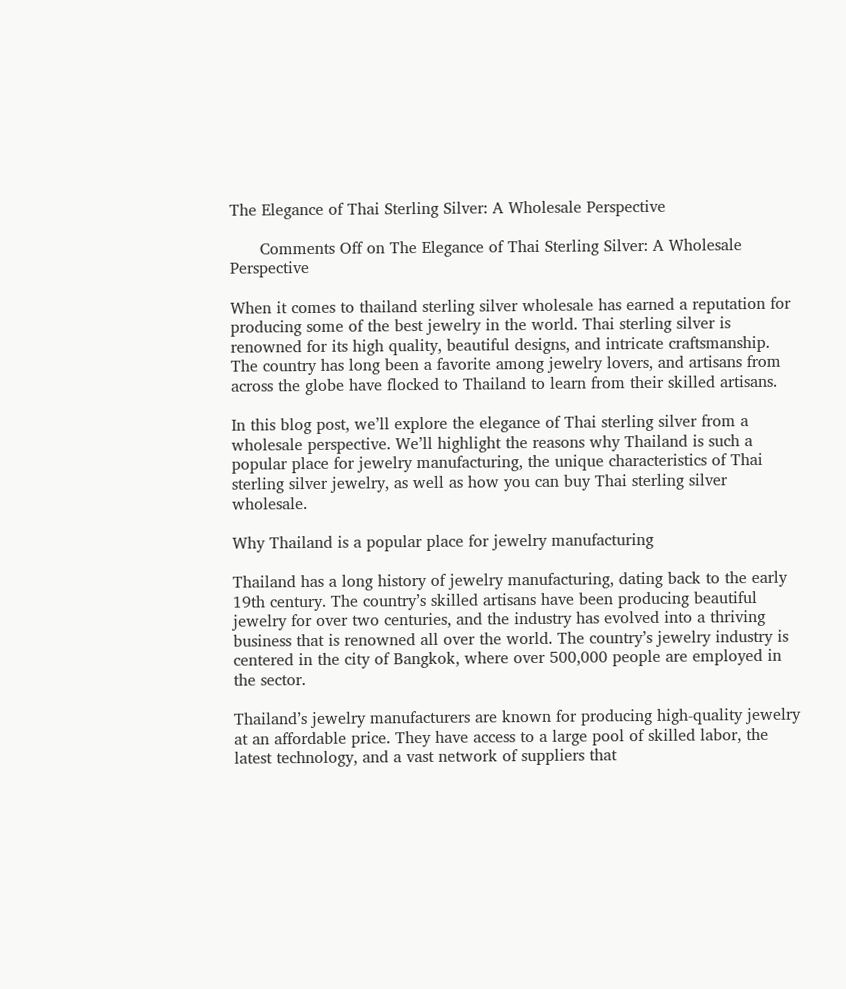The Elegance of Thai Sterling Silver: A Wholesale Perspective

      Comments Off on The Elegance of Thai Sterling Silver: A Wholesale Perspective

When it comes to thailand sterling silver wholesale has earned a reputation for producing some of the best jewelry in the world. Thai sterling silver is renowned for its high quality, beautiful designs, and intricate craftsmanship. The country has long been a favorite among jewelry lovers, and artisans from across the globe have flocked to Thailand to learn from their skilled artisans.

In this blog post, we’ll explore the elegance of Thai sterling silver from a wholesale perspective. We’ll highlight the reasons why Thailand is such a popular place for jewelry manufacturing, the unique characteristics of Thai sterling silver jewelry, as well as how you can buy Thai sterling silver wholesale.

Why Thailand is a popular place for jewelry manufacturing

Thailand has a long history of jewelry manufacturing, dating back to the early 19th century. The country’s skilled artisans have been producing beautiful jewelry for over two centuries, and the industry has evolved into a thriving business that is renowned all over the world. The country’s jewelry industry is centered in the city of Bangkok, where over 500,000 people are employed in the sector.

Thailand’s jewelry manufacturers are known for producing high-quality jewelry at an affordable price. They have access to a large pool of skilled labor, the latest technology, and a vast network of suppliers that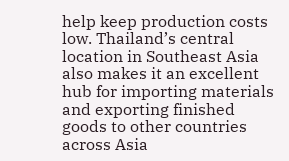help keep production costs low. Thailand’s central location in Southeast Asia also makes it an excellent hub for importing materials and exporting finished goods to other countries across Asia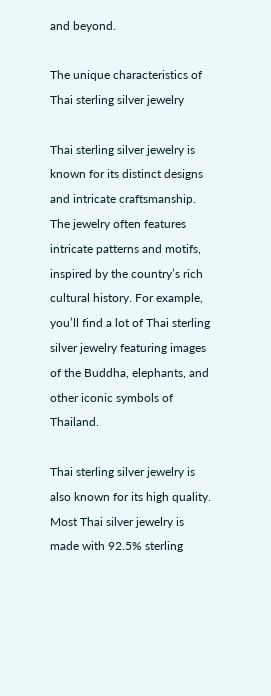and beyond.

The unique characteristics of Thai sterling silver jewelry

Thai sterling silver jewelry is known for its distinct designs and intricate craftsmanship. The jewelry often features intricate patterns and motifs, inspired by the country’s rich cultural history. For example, you’ll find a lot of Thai sterling silver jewelry featuring images of the Buddha, elephants, and other iconic symbols of Thailand.

Thai sterling silver jewelry is also known for its high quality. Most Thai silver jewelry is made with 92.5% sterling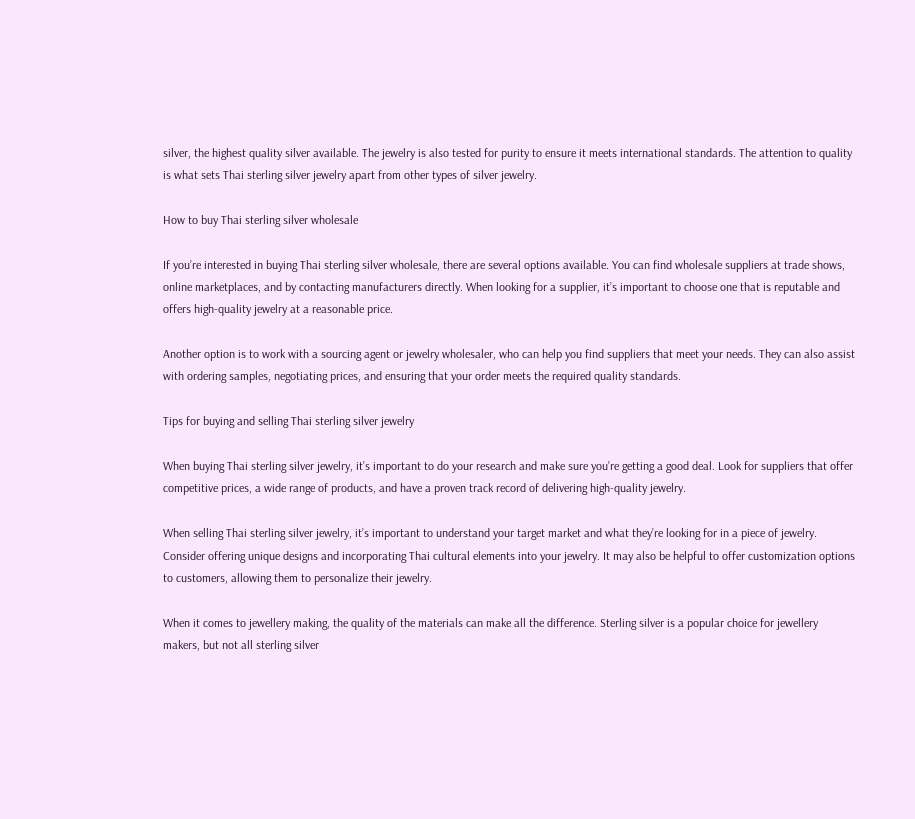silver, the highest quality silver available. The jewelry is also tested for purity to ensure it meets international standards. The attention to quality is what sets Thai sterling silver jewelry apart from other types of silver jewelry.

How to buy Thai sterling silver wholesale

If you’re interested in buying Thai sterling silver wholesale, there are several options available. You can find wholesale suppliers at trade shows, online marketplaces, and by contacting manufacturers directly. When looking for a supplier, it’s important to choose one that is reputable and offers high-quality jewelry at a reasonable price.

Another option is to work with a sourcing agent or jewelry wholesaler, who can help you find suppliers that meet your needs. They can also assist with ordering samples, negotiating prices, and ensuring that your order meets the required quality standards.

Tips for buying and selling Thai sterling silver jewelry

When buying Thai sterling silver jewelry, it’s important to do your research and make sure you’re getting a good deal. Look for suppliers that offer competitive prices, a wide range of products, and have a proven track record of delivering high-quality jewelry.

When selling Thai sterling silver jewelry, it’s important to understand your target market and what they’re looking for in a piece of jewelry. Consider offering unique designs and incorporating Thai cultural elements into your jewelry. It may also be helpful to offer customization options to customers, allowing them to personalize their jewelry.

When it comes to jewellery making, the quality of the materials can make all the difference. Sterling silver is a popular choice for jewellery makers, but not all sterling silver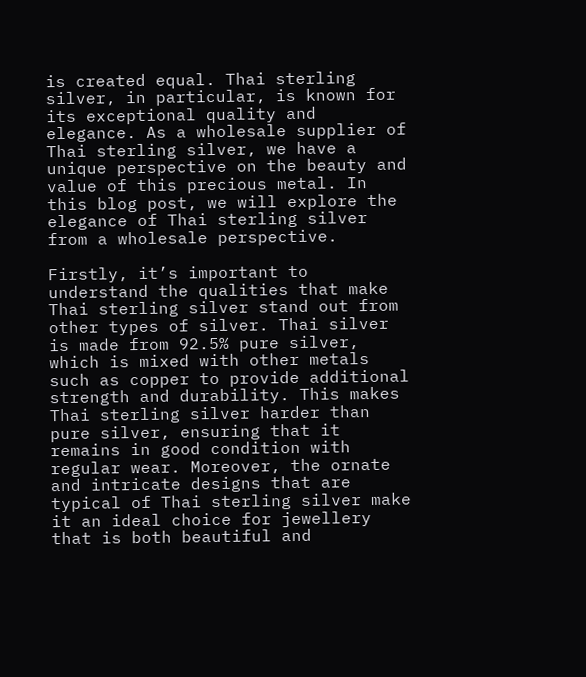is created equal. Thai sterling silver, in particular, is known for its exceptional quality and elegance. As a wholesale supplier of Thai sterling silver, we have a unique perspective on the beauty and value of this precious metal. In this blog post, we will explore the elegance of Thai sterling silver from a wholesale perspective.

Firstly, it’s important to understand the qualities that make Thai sterling silver stand out from other types of silver. Thai silver is made from 92.5% pure silver, which is mixed with other metals such as copper to provide additional strength and durability. This makes Thai sterling silver harder than pure silver, ensuring that it remains in good condition with regular wear. Moreover, the ornate and intricate designs that are typical of Thai sterling silver make it an ideal choice for jewellery that is both beautiful and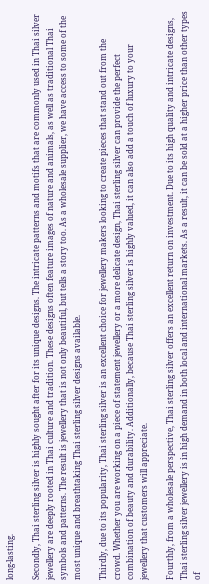long-lasting.

Secondly, Thai sterling silver is highly sought after for its unique designs. The intricate patterns and motifs that are commonly used in Thai silver jewellery are deeply rooted in Thai culture and tradition. These designs often feature images of nature and animals, as well as traditional Thai symbols and patterns. The result is jewellery that is not only beautiful, but tells a story too. As a wholesale supplier, we have access to some of the most unique and breathtaking Thai sterling silver designs available.

Thirdly, due to its popularity, Thai sterling silver is an excellent choice for jewellery makers looking to create pieces that stand out from the crowd. Whether you are working on a piece of statement jewellery or a more delicate design, Thai sterling silver can provide the perfect combination of beauty and durability. Additionally, because Thai sterling silver is highly valued, it can also add a touch of luxury to your jewellery that customers will appreciate.

Fourthly, from a wholesale perspective, Thai sterling silver offers an excellent return on investment. Due to its high quality and intricate designs, Thai sterling silver jewellery is in high demand in both local and international markets. As a result, it can be sold at a higher price than other types of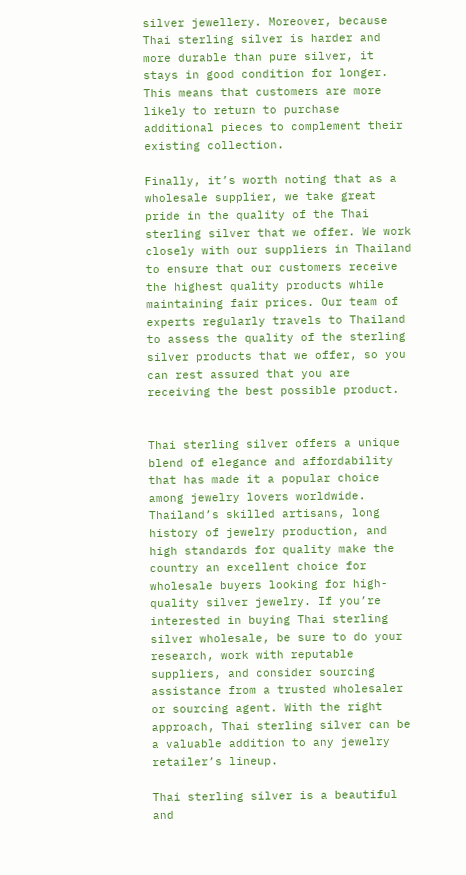silver jewellery. Moreover, because Thai sterling silver is harder and more durable than pure silver, it stays in good condition for longer. This means that customers are more likely to return to purchase additional pieces to complement their existing collection.

Finally, it’s worth noting that as a wholesale supplier, we take great pride in the quality of the Thai sterling silver that we offer. We work closely with our suppliers in Thailand to ensure that our customers receive the highest quality products while maintaining fair prices. Our team of experts regularly travels to Thailand to assess the quality of the sterling silver products that we offer, so you can rest assured that you are receiving the best possible product.


Thai sterling silver offers a unique blend of elegance and affordability that has made it a popular choice among jewelry lovers worldwide. Thailand’s skilled artisans, long history of jewelry production, and high standards for quality make the country an excellent choice for wholesale buyers looking for high-quality silver jewelry. If you’re interested in buying Thai sterling silver wholesale, be sure to do your research, work with reputable suppliers, and consider sourcing assistance from a trusted wholesaler or sourcing agent. With the right approach, Thai sterling silver can be a valuable addition to any jewelry retailer’s lineup.

Thai sterling silver is a beautiful and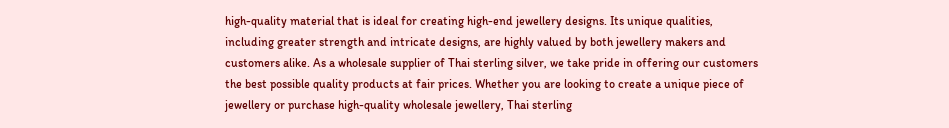high-quality material that is ideal for creating high-end jewellery designs. Its unique qualities, including greater strength and intricate designs, are highly valued by both jewellery makers and customers alike. As a wholesale supplier of Thai sterling silver, we take pride in offering our customers the best possible quality products at fair prices. Whether you are looking to create a unique piece of jewellery or purchase high-quality wholesale jewellery, Thai sterling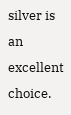silver is an excellent choice.